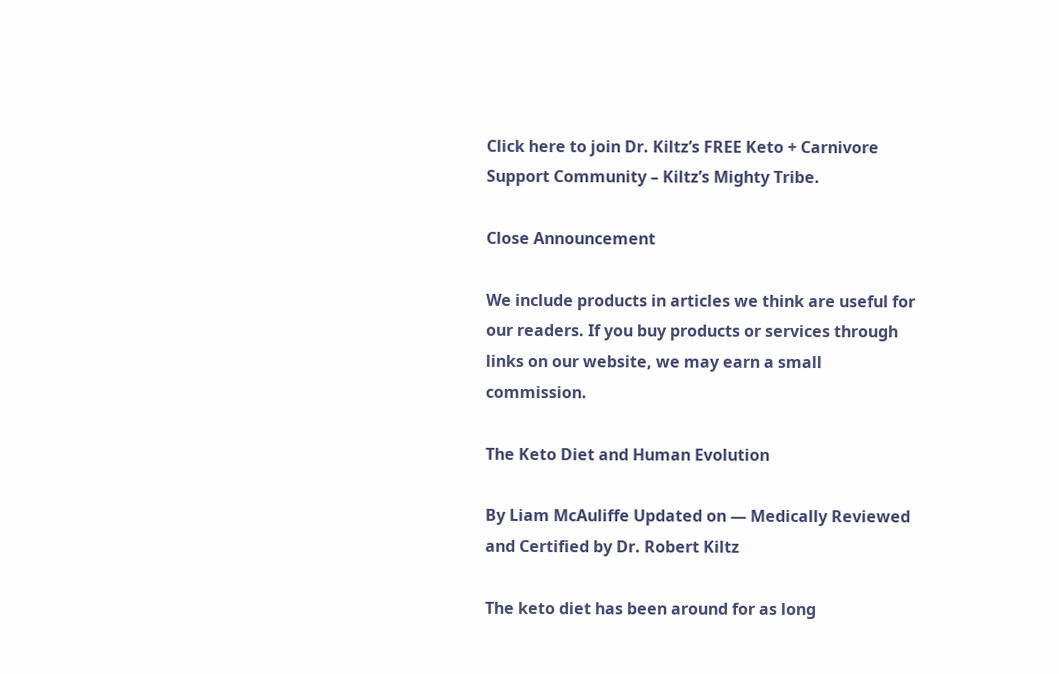Click here to join Dr. Kiltz’s FREE Keto + Carnivore Support Community – Kiltz’s Mighty Tribe.

Close Announcement

We include products in articles we think are useful for our readers. If you buy products or services through links on our website, we may earn a small commission.

The Keto Diet and Human Evolution

By Liam McAuliffe Updated on — Medically Reviewed and Certified by Dr. Robert Kiltz

The keto diet has been around for as long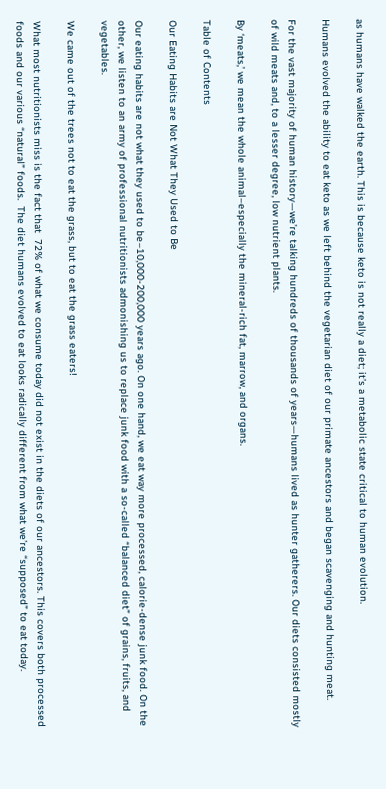as humans have walked the earth. This is because keto is not really a diet; it’s a metabolic state critical to human evolution.

Humans evolved the ability to eat keto as we left behind the vegetarian diet of our primate ancestors and began scavenging and hunting meat.

For the vast majority of human history—we’re talking hundreds of thousands of years—humans lived as hunter gatherers. Our diets consisted mostly of wild meats and, to a lesser degree, low nutrient plants.

By ‘meats,’ we mean the whole animal–especially the mineral-rich fat, marrow, and organs.

Table of Contents

Our Eating Habits are Not What They Used to Be

Our eating habits are not what they used to be–10,000-200,000 years ago. On one hand, we eat way more processed, calorie-dense junk food. On the other, we listen to an army of professional nutritionists admonishing us to replace junk food with a so-called “balanced diet” of grains, fruits, and vegetables.

We came out of the trees not to eat the grass, but to eat the grass eaters!

What most nutritionists miss is the fact that  72% of what we consume today did not exist in the diets of our ancestors. This covers both processed foods and our various “natural” foods.  The diet humans evolved to eat looks radically different from what we’re “supposed” to eat today.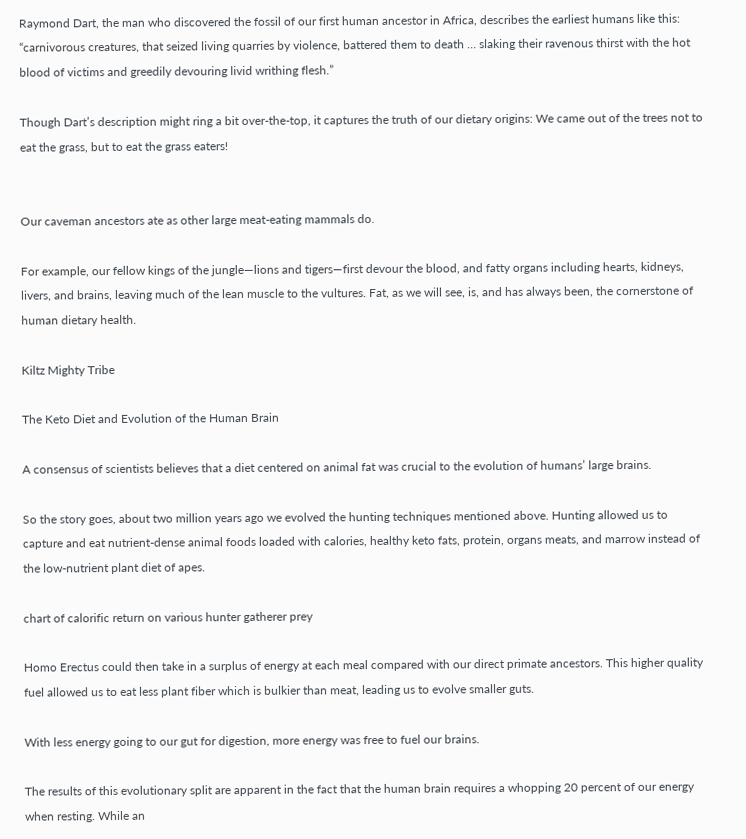Raymond Dart, the man who discovered the fossil of our first human ancestor in Africa, describes the earliest humans like this: “carnivorous creatures, that seized living quarries by violence, battered them to death … slaking their ravenous thirst with the hot blood of victims and greedily devouring livid writhing flesh.”

Though Dart’s description might ring a bit over-the-top, it captures the truth of our dietary origins: We came out of the trees not to eat the grass, but to eat the grass eaters!


Our caveman ancestors ate as other large meat-eating mammals do.

For example, our fellow kings of the jungle—lions and tigers—first devour the blood, and fatty organs including hearts, kidneys, livers, and brains, leaving much of the lean muscle to the vultures. Fat, as we will see, is, and has always been, the cornerstone of human dietary health.

Kiltz Mighty Tribe

The Keto Diet and Evolution of the Human Brain

A consensus of scientists believes that a diet centered on animal fat was crucial to the evolution of humans’ large brains.

So the story goes, about two million years ago we evolved the hunting techniques mentioned above. Hunting allowed us to capture and eat nutrient-dense animal foods loaded with calories, healthy keto fats, protein, organs meats, and marrow instead of the low-nutrient plant diet of apes.

chart of calorific return on various hunter gatherer prey

Homo Erectus could then take in a surplus of energy at each meal compared with our direct primate ancestors. This higher quality fuel allowed us to eat less plant fiber which is bulkier than meat, leading us to evolve smaller guts.

With less energy going to our gut for digestion, more energy was free to fuel our brains.

The results of this evolutionary split are apparent in the fact that the human brain requires a whopping 20 percent of our energy when resting. While an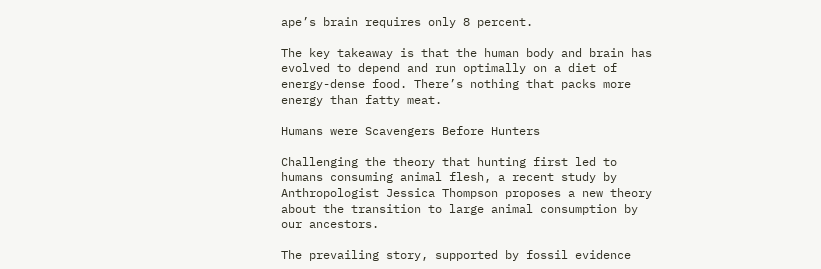ape’s brain requires only 8 percent.

The key takeaway is that the human body and brain has evolved to depend and run optimally on a diet of energy-dense food. There’s nothing that packs more energy than fatty meat.

Humans were Scavengers Before Hunters

Challenging the theory that hunting first led to humans consuming animal flesh, a recent study by Anthropologist Jessica Thompson proposes a new theory about the transition to large animal consumption by our ancestors.

The prevailing story, supported by fossil evidence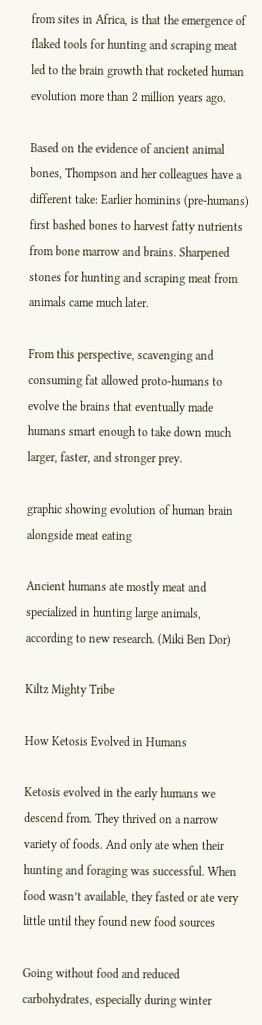from sites in Africa, is that the emergence of flaked tools for hunting and scraping meat led to the brain growth that rocketed human evolution more than 2 million years ago.

Based on the evidence of ancient animal bones, Thompson and her colleagues have a different take: Earlier hominins (pre-humans) first bashed bones to harvest fatty nutrients from bone marrow and brains. Sharpened stones for hunting and scraping meat from animals came much later.

From this perspective, scavenging and consuming fat allowed proto-humans to evolve the brains that eventually made humans smart enough to take down much larger, faster, and stronger prey.

graphic showing evolution of human brain alongside meat eating

Ancient humans ate mostly meat and specialized in hunting large animals, according to new research. (Miki Ben Dor)

Kiltz Mighty Tribe

How Ketosis Evolved in Humans

Ketosis evolved in the early humans we descend from. They thrived on a narrow variety of foods. And only ate when their hunting and foraging was successful. When food wasn’t available, they fasted or ate very little until they found new food sources

Going without food and reduced carbohydrates, especially during winter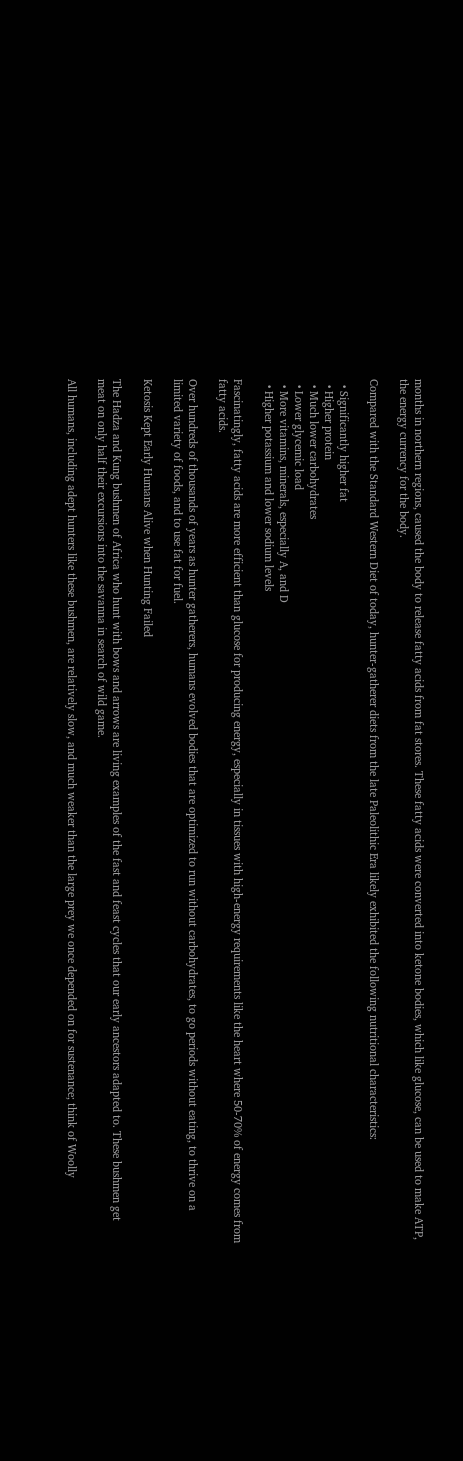months in northern regions, caused the body to release fatty acids from fat stores. These fatty acids were converted into ketone bodies, which like glucose, can be used to make ATP, the energy currency for the body.

Compared with the Standard Western Diet of today, hunter-gatherer diets from the late Paleolithic Era likely exhibited the following nutritional characteristics:

  • Significantly higher fat
  • Higher protein
  • Much lower carbohydrates
  • Lower glycemic load
  • More vitamins, minerals, especially A, and D
  • Higher potassium and lower sodium levels

Fascinatingly, fatty acids are more efficient than glucose for producing energy, especially in tissues with high-energy requirements like the heart where 50-70% of energy comes from fatty acids.

Over hundreds of thousands of years as hunter gatherers, humans evolved bodies that are optimized to run without carbohydrates, to go periods without eating, to thrive on a limited variety of foods, and to use fat for fuel.

Ketosis Kept Early Humans Alive when Hunting Failed

The Hadza and Kung bushmen of Africa who hunt with bows and arrows are living examples of the fast and feast cycles that our early ancestors adapted to. These bushmen get meat on only half their excursions into the savanna in search of wild game.

All humans, including adept hunters like these bushmen, are relatively slow, and much weaker than the large prey we once depended on for sustenance; think of Woolly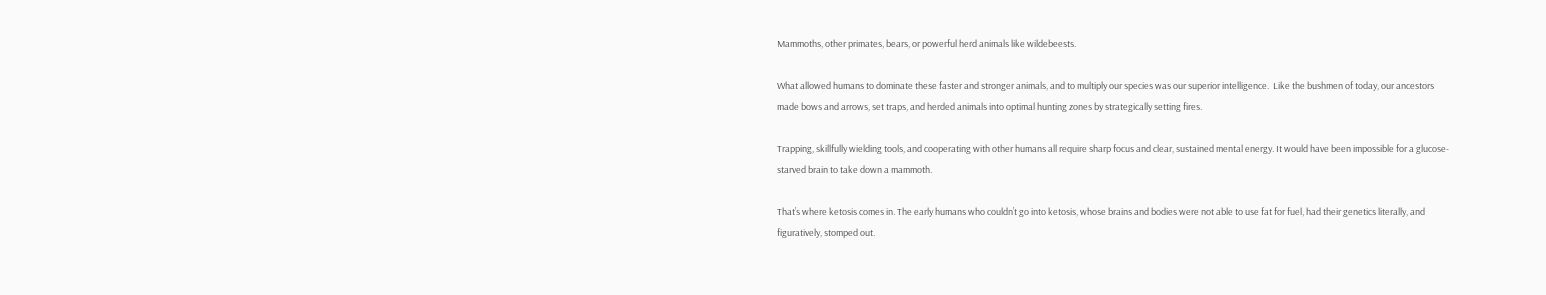Mammoths, other primates, bears, or powerful herd animals like wildebeests.

What allowed humans to dominate these faster and stronger animals, and to multiply our species was our superior intelligence.  Like the bushmen of today, our ancestors made bows and arrows, set traps, and herded animals into optimal hunting zones by strategically setting fires.

Trapping, skillfully wielding tools, and cooperating with other humans all require sharp focus and clear, sustained mental energy. It would have been impossible for a glucose-starved brain to take down a mammoth.

That’s where ketosis comes in. The early humans who couldn’t go into ketosis, whose brains and bodies were not able to use fat for fuel, had their genetics literally, and figuratively, stomped out.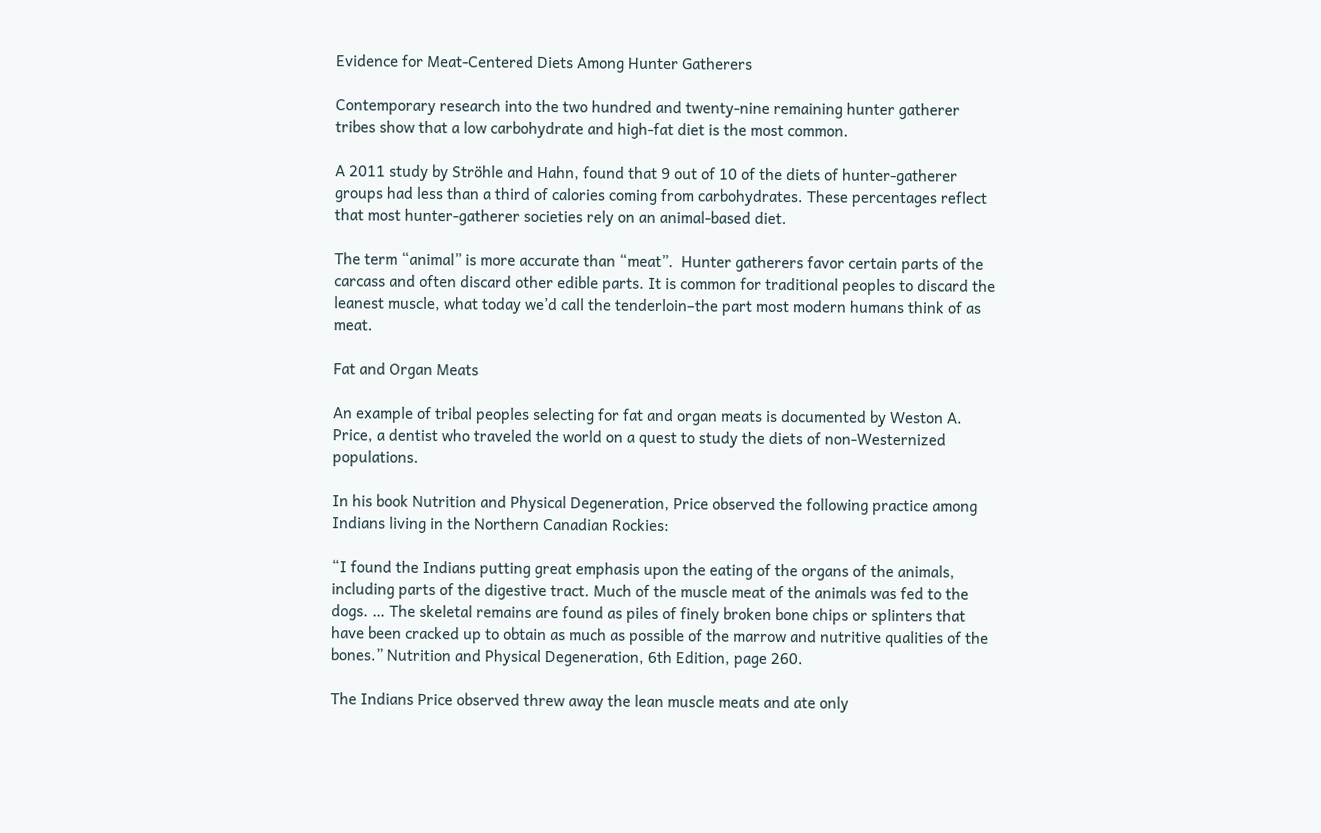Evidence for Meat-Centered Diets Among Hunter Gatherers

Contemporary research into the two hundred and twenty-nine remaining hunter gatherer tribes show that a low carbohydrate and high-fat diet is the most common.

A 2011 study by Ströhle and Hahn, found that 9 out of 10 of the diets of hunter-gatherer groups had less than a third of calories coming from carbohydrates. These percentages reflect that most hunter-gatherer societies rely on an animal-based diet.

The term “animal” is more accurate than “meat”.  Hunter gatherers favor certain parts of the carcass and often discard other edible parts. It is common for traditional peoples to discard the leanest muscle, what today we’d call the tenderloin–the part most modern humans think of as meat.

Fat and Organ Meats

An example of tribal peoples selecting for fat and organ meats is documented by Weston A. Price, a dentist who traveled the world on a quest to study the diets of non-Westernized populations.

In his book Nutrition and Physical Degeneration, Price observed the following practice among Indians living in the Northern Canadian Rockies:

“I found the Indians putting great emphasis upon the eating of the organs of the animals, including parts of the digestive tract. Much of the muscle meat of the animals was fed to the dogs. … The skeletal remains are found as piles of finely broken bone chips or splinters that have been cracked up to obtain as much as possible of the marrow and nutritive qualities of the bones.” Nutrition and Physical Degeneration, 6th Edition, page 260.

The Indians Price observed threw away the lean muscle meats and ate only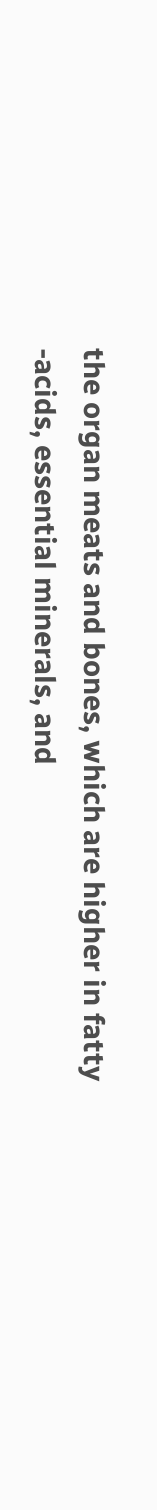the organ meats and bones, which are higher in fatty -acids, essential minerals, and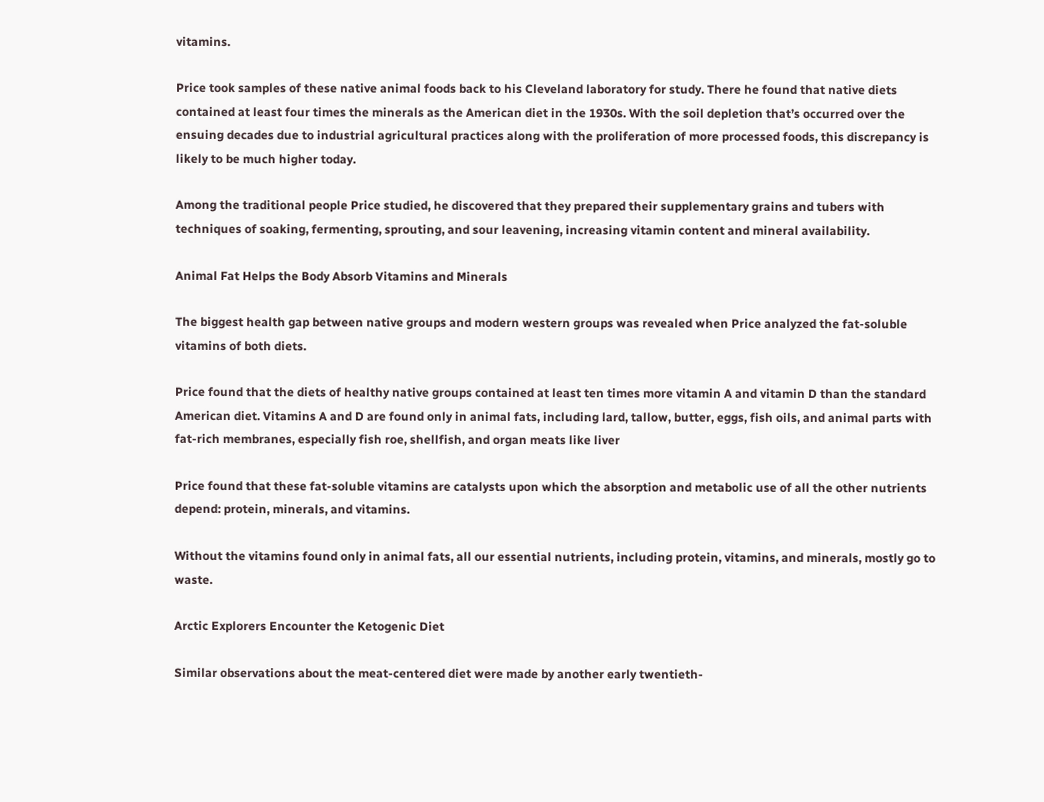vitamins.

Price took samples of these native animal foods back to his Cleveland laboratory for study. There he found that native diets contained at least four times the minerals as the American diet in the 1930s. With the soil depletion that’s occurred over the ensuing decades due to industrial agricultural practices along with the proliferation of more processed foods, this discrepancy is likely to be much higher today.

Among the traditional people Price studied, he discovered that they prepared their supplementary grains and tubers with techniques of soaking, fermenting, sprouting, and sour leavening, increasing vitamin content and mineral availability.

Animal Fat Helps the Body Absorb Vitamins and Minerals

The biggest health gap between native groups and modern western groups was revealed when Price analyzed the fat-soluble vitamins of both diets.

Price found that the diets of healthy native groups contained at least ten times more vitamin A and vitamin D than the standard American diet. Vitamins A and D are found only in animal fats, including lard, tallow, butter, eggs, fish oils, and animal parts with fat-rich membranes, especially fish roe, shellfish, and organ meats like liver

Price found that these fat-soluble vitamins are catalysts upon which the absorption and metabolic use of all the other nutrients depend: protein, minerals, and vitamins.

Without the vitamins found only in animal fats, all our essential nutrients, including protein, vitamins, and minerals, mostly go to waste.

Arctic Explorers Encounter the Ketogenic Diet

Similar observations about the meat-centered diet were made by another early twentieth-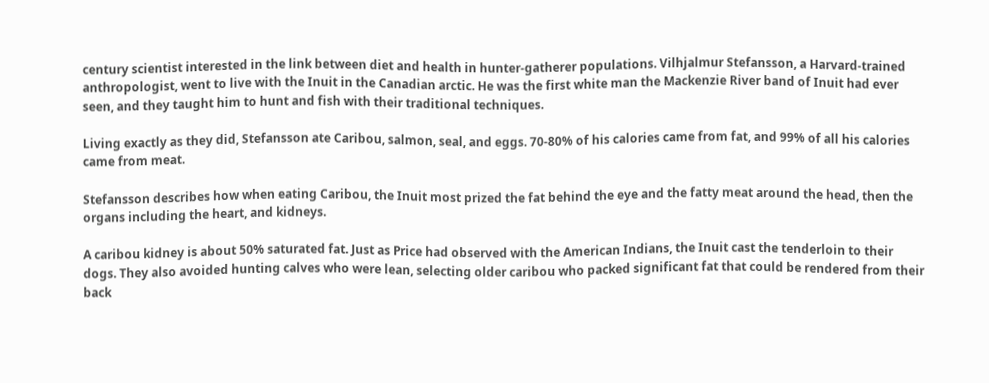century scientist interested in the link between diet and health in hunter-gatherer populations. Vilhjalmur Stefansson, a Harvard-trained anthropologist, went to live with the Inuit in the Canadian arctic. He was the first white man the Mackenzie River band of Inuit had ever seen, and they taught him to hunt and fish with their traditional techniques.

Living exactly as they did, Stefansson ate Caribou, salmon, seal, and eggs. 70-80% of his calories came from fat, and 99% of all his calories came from meat.

Stefansson describes how when eating Caribou, the Inuit most prized the fat behind the eye and the fatty meat around the head, then the organs including the heart, and kidneys.

A caribou kidney is about 50% saturated fat. Just as Price had observed with the American Indians, the Inuit cast the tenderloin to their dogs. They also avoided hunting calves who were lean, selecting older caribou who packed significant fat that could be rendered from their back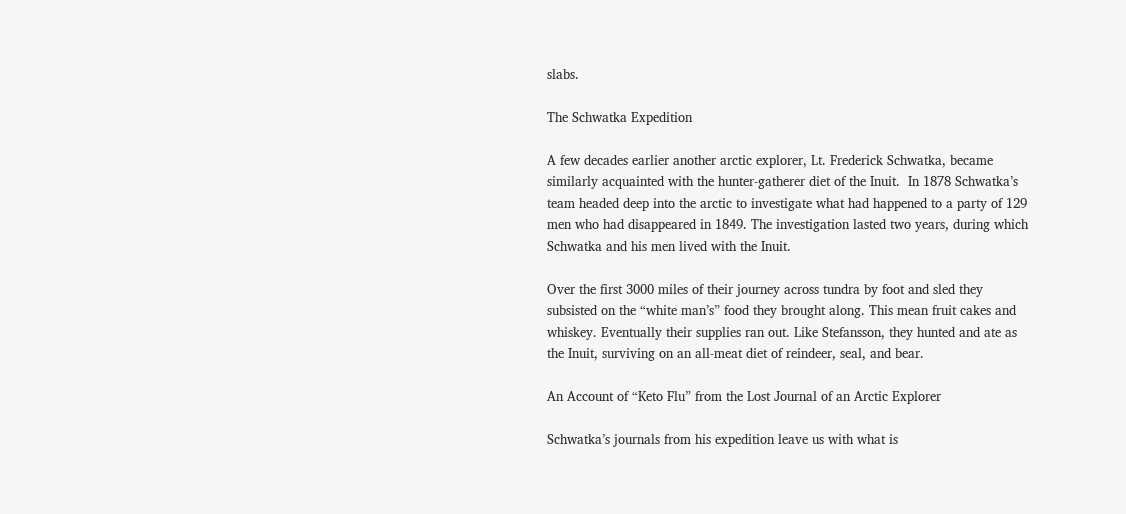slabs.

The Schwatka Expedition

A few decades earlier another arctic explorer, Lt. Frederick Schwatka, became similarly acquainted with the hunter-gatherer diet of the Inuit.  In 1878 Schwatka’s team headed deep into the arctic to investigate what had happened to a party of 129 men who had disappeared in 1849. The investigation lasted two years, during which Schwatka and his men lived with the Inuit.

Over the first 3000 miles of their journey across tundra by foot and sled they subsisted on the “white man’s” food they brought along. This mean fruit cakes and whiskey. Eventually their supplies ran out. Like Stefansson, they hunted and ate as the Inuit, surviving on an all-meat diet of reindeer, seal, and bear.

An Account of “Keto Flu” from the Lost Journal of an Arctic Explorer

Schwatka’s journals from his expedition leave us with what is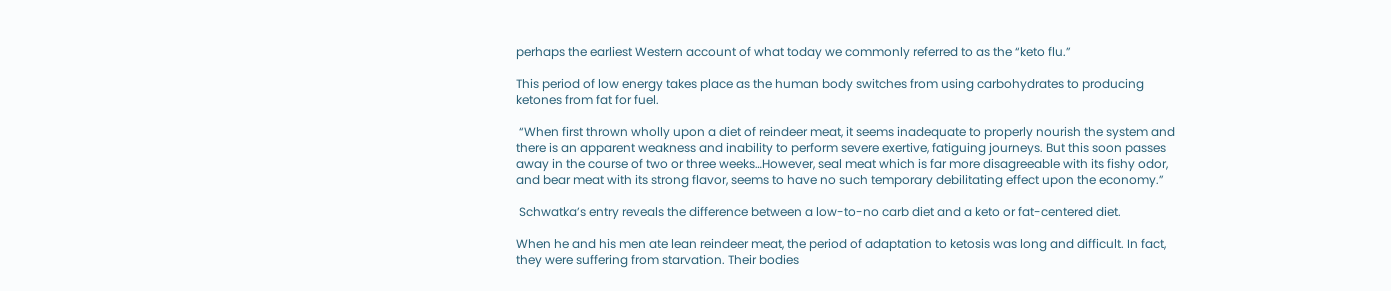perhaps the earliest Western account of what today we commonly referred to as the “keto flu.”

This period of low energy takes place as the human body switches from using carbohydrates to producing ketones from fat for fuel.

 “When first thrown wholly upon a diet of reindeer meat, it seems inadequate to properly nourish the system and there is an apparent weakness and inability to perform severe exertive, fatiguing journeys. But this soon passes away in the course of two or three weeks…However, seal meat which is far more disagreeable with its fishy odor, and bear meat with its strong flavor, seems to have no such temporary debilitating effect upon the economy.”

 Schwatka’s entry reveals the difference between a low-to-no carb diet and a keto or fat-centered diet.

When he and his men ate lean reindeer meat, the period of adaptation to ketosis was long and difficult. In fact, they were suffering from starvation. Their bodies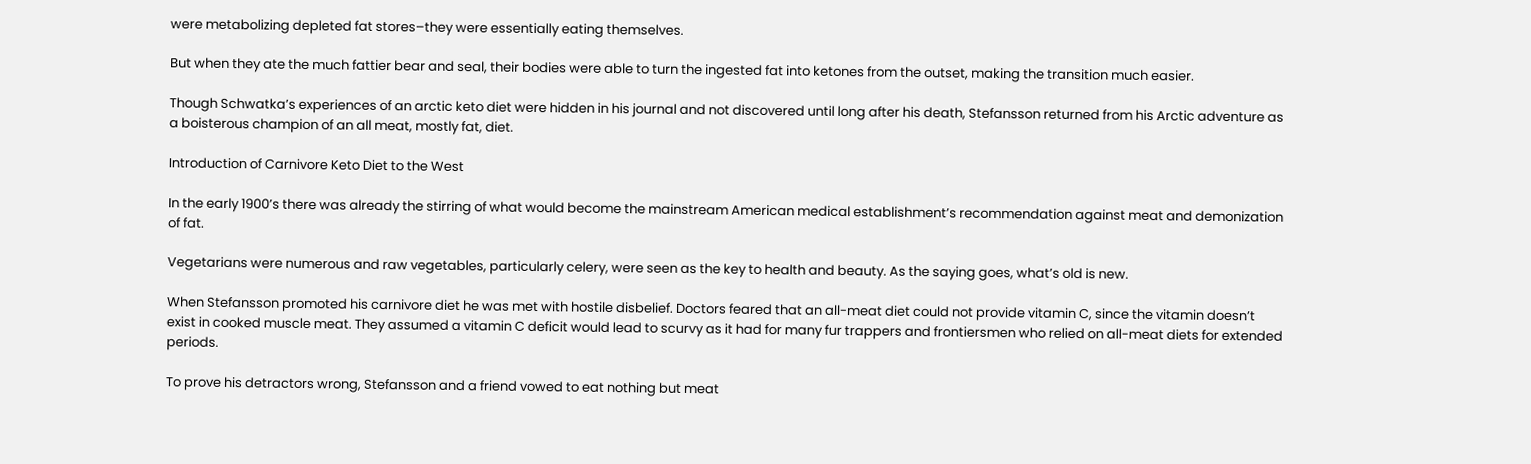were metabolizing depleted fat stores–they were essentially eating themselves.

But when they ate the much fattier bear and seal, their bodies were able to turn the ingested fat into ketones from the outset, making the transition much easier.

Though Schwatka’s experiences of an arctic keto diet were hidden in his journal and not discovered until long after his death, Stefansson returned from his Arctic adventure as a boisterous champion of an all meat, mostly fat, diet.

Introduction of Carnivore Keto Diet to the West

In the early 1900’s there was already the stirring of what would become the mainstream American medical establishment’s recommendation against meat and demonization of fat.

Vegetarians were numerous and raw vegetables, particularly celery, were seen as the key to health and beauty. As the saying goes, what’s old is new.

When Stefansson promoted his carnivore diet he was met with hostile disbelief. Doctors feared that an all-meat diet could not provide vitamin C, since the vitamin doesn’t exist in cooked muscle meat. They assumed a vitamin C deficit would lead to scurvy as it had for many fur trappers and frontiersmen who relied on all-meat diets for extended periods.

To prove his detractors wrong, Stefansson and a friend vowed to eat nothing but meat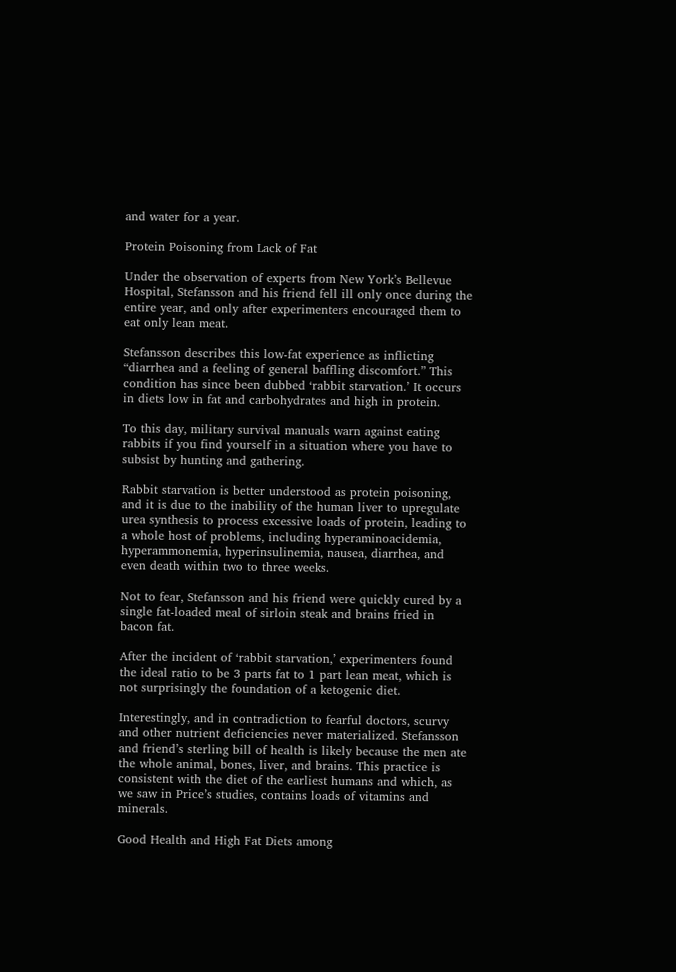and water for a year.

Protein Poisoning from Lack of Fat

Under the observation of experts from New York’s Bellevue Hospital, Stefansson and his friend fell ill only once during the entire year, and only after experimenters encouraged them to eat only lean meat.

Stefansson describes this low-fat experience as inflicting “diarrhea and a feeling of general baffling discomfort.” This condition has since been dubbed ‘rabbit starvation.’ It occurs in diets low in fat and carbohydrates and high in protein.

To this day, military survival manuals warn against eating rabbits if you find yourself in a situation where you have to subsist by hunting and gathering.

Rabbit starvation is better understood as protein poisoning, and it is due to the inability of the human liver to upregulate urea synthesis to process excessive loads of protein, leading to a whole host of problems, including hyperaminoacidemia, hyperammonemia, hyperinsulinemia, nausea, diarrhea, and even death within two to three weeks.

Not to fear, Stefansson and his friend were quickly cured by a single fat-loaded meal of sirloin steak and brains fried in bacon fat.

After the incident of ‘rabbit starvation,’ experimenters found the ideal ratio to be 3 parts fat to 1 part lean meat, which is not surprisingly the foundation of a ketogenic diet.

Interestingly, and in contradiction to fearful doctors, scurvy and other nutrient deficiencies never materialized. Stefansson and friend’s sterling bill of health is likely because the men ate the whole animal, bones, liver, and brains. This practice is consistent with the diet of the earliest humans and which, as we saw in Price’s studies, contains loads of vitamins and minerals.

Good Health and High Fat Diets among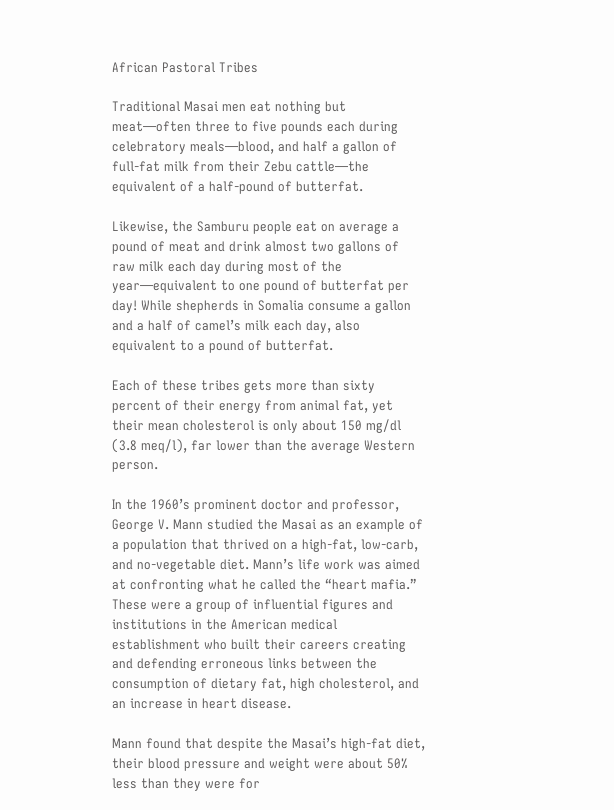African Pastoral Tribes

Traditional Masai men eat nothing but meat—often three to five pounds each during celebratory meals—blood, and half a gallon of full-fat milk from their Zebu cattle—the equivalent of a half-pound of butterfat.

Likewise, the Samburu people eat on average a pound of meat and drink almost two gallons of raw milk each day during most of the year—equivalent to one pound of butterfat per day! While shepherds in Somalia consume a gallon and a half of camel’s milk each day, also equivalent to a pound of butterfat.

Each of these tribes gets more than sixty percent of their energy from animal fat, yet their mean cholesterol is only about 150 mg/dl (3.8 meq/l), far lower than the average Western person.

In the 1960’s prominent doctor and professor, George V. Mann studied the Masai as an example of a population that thrived on a high-fat, low-carb, and no-vegetable diet. Mann’s life work was aimed at confronting what he called the “heart mafia.” These were a group of influential figures and institutions in the American medical establishment who built their careers creating and defending erroneous links between the consumption of dietary fat, high cholesterol, and an increase in heart disease.

Mann found that despite the Masai’s high-fat diet, their blood pressure and weight were about 50% less than they were for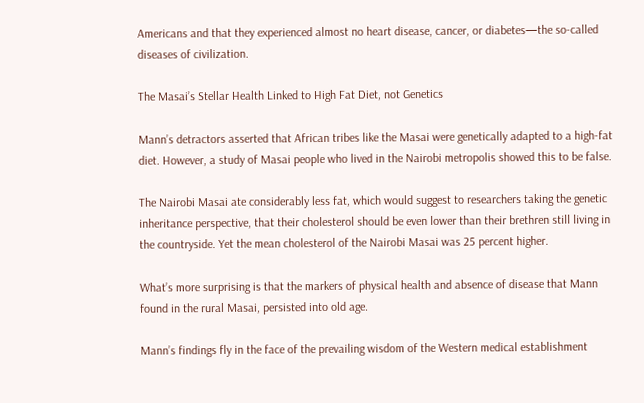Americans and that they experienced almost no heart disease, cancer, or diabetes—the so-called diseases of civilization.

The Masai’s Stellar Health Linked to High Fat Diet, not Genetics

Mann’s detractors asserted that African tribes like the Masai were genetically adapted to a high-fat diet. However, a study of Masai people who lived in the Nairobi metropolis showed this to be false.

The Nairobi Masai ate considerably less fat, which would suggest to researchers taking the genetic inheritance perspective, that their cholesterol should be even lower than their brethren still living in the countryside. Yet the mean cholesterol of the Nairobi Masai was 25 percent higher.

What’s more surprising is that the markers of physical health and absence of disease that Mann found in the rural Masai, persisted into old age.

Mann’s findings fly in the face of the prevailing wisdom of the Western medical establishment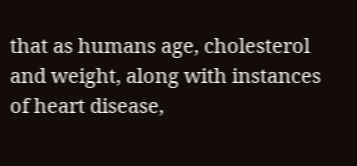that as humans age, cholesterol and weight, along with instances of heart disease,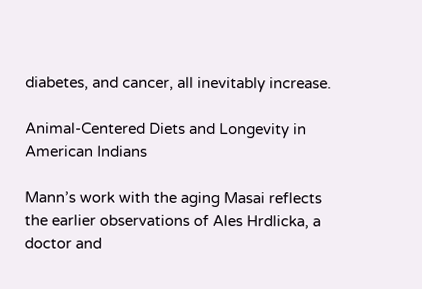diabetes, and cancer, all inevitably increase.

Animal-Centered Diets and Longevity in American Indians

Mann’s work with the aging Masai reflects the earlier observations of Ales Hrdlicka, a doctor and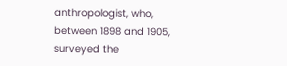anthropologist, who, between 1898 and 1905, surveyed the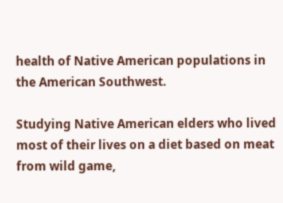health of Native American populations in the American Southwest.

Studying Native American elders who lived most of their lives on a diet based on meat from wild game,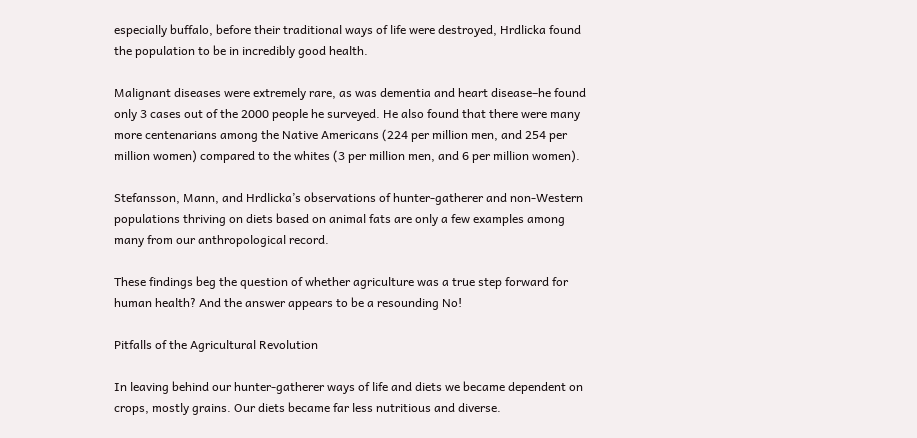especially buffalo, before their traditional ways of life were destroyed, Hrdlicka found the population to be in incredibly good health.

Malignant diseases were extremely rare, as was dementia and heart disease–he found only 3 cases out of the 2000 people he surveyed. He also found that there were many more centenarians among the Native Americans (224 per million men, and 254 per million women) compared to the whites (3 per million men, and 6 per million women).

Stefansson, Mann, and Hrdlicka’s observations of hunter-gatherer and non-Western populations thriving on diets based on animal fats are only a few examples among many from our anthropological record.

These findings beg the question of whether agriculture was a true step forward for human health? And the answer appears to be a resounding No!

Pitfalls of the Agricultural Revolution

In leaving behind our hunter-gatherer ways of life and diets we became dependent on crops, mostly grains. Our diets became far less nutritious and diverse.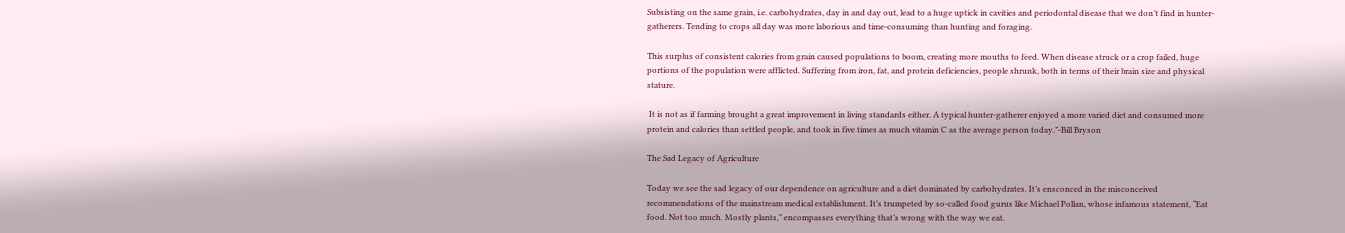Subsisting on the same grain, i.e. carbohydrates, day in and day out, lead to a huge uptick in cavities and periodontal disease that we don’t find in hunter-gatherers. Tending to crops all day was more laborious and time-consuming than hunting and foraging.

This surplus of consistent calories from grain caused populations to boom, creating more mouths to feed. When disease struck or a crop failed, huge portions of the population were afflicted. Suffering from iron, fat, and protein deficiencies, people shrunk, both in terms of their brain size and physical stature.

 It is not as if farming brought a great improvement in living standards either. A typical hunter-gatherer enjoyed a more varied diet and consumed more protein and calories than settled people, and took in five times as much vitamin C as the average person today.”-Bill Bryson

The Sad Legacy of Agriculture

Today we see the sad legacy of our dependence on agriculture and a diet dominated by carbohydrates. It’s ensconced in the misconceived recommendations of the mainstream medical establishment. It’s trumpeted by so-called food gurus like Michael Pollan, whose infamous statement, “Eat food. Not too much. Mostly plants,” encompasses everything that’s wrong with the way we eat.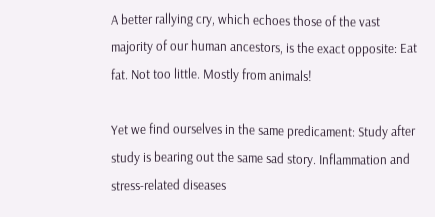A better rallying cry, which echoes those of the vast majority of our human ancestors, is the exact opposite: Eat fat. Not too little. Mostly from animals!

Yet we find ourselves in the same predicament: Study after study is bearing out the same sad story. Inflammation and stress-related diseases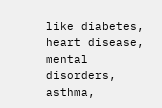like diabetes, heart disease, mental disorders, asthma,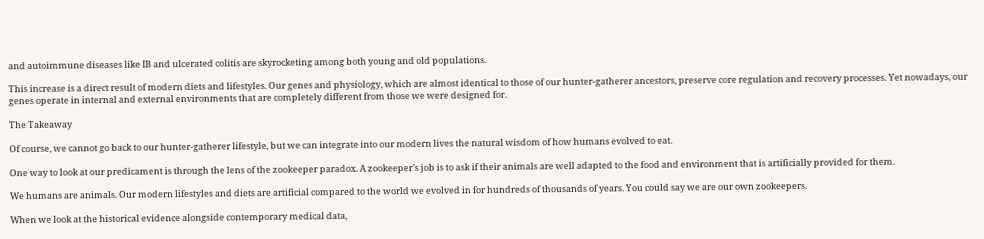and autoimmune diseases like IB and ulcerated colitis are skyrocketing among both young and old populations.

This increase is a direct result of modern diets and lifestyles. Our genes and physiology, which are almost identical to those of our hunter-gatherer ancestors, preserve core regulation and recovery processes. Yet nowadays, our genes operate in internal and external environments that are completely different from those we were designed for.

The Takeaway

Of course, we cannot go back to our hunter-gatherer lifestyle, but we can integrate into our modern lives the natural wisdom of how humans evolved to eat.

One way to look at our predicament is through the lens of the zookeeper paradox. A zookeeper’s job is to ask if their animals are well adapted to the food and environment that is artificially provided for them.

We humans are animals. Our modern lifestyles and diets are artificial compared to the world we evolved in for hundreds of thousands of years. You could say we are our own zookeepers.

When we look at the historical evidence alongside contemporary medical data,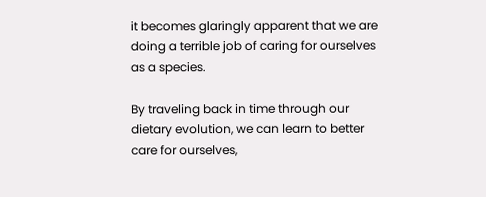it becomes glaringly apparent that we are doing a terrible job of caring for ourselves as a species.

By traveling back in time through our dietary evolution, we can learn to better care for ourselves,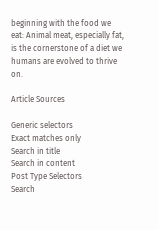beginning with the food we eat: Animal meat, especially fat, is the cornerstone of a diet we humans are evolved to thrive on.

Article Sources

Generic selectors
Exact matches only
Search in title
Search in content
Post Type Selectors
Search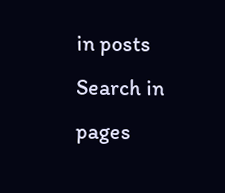in posts
Search in pages